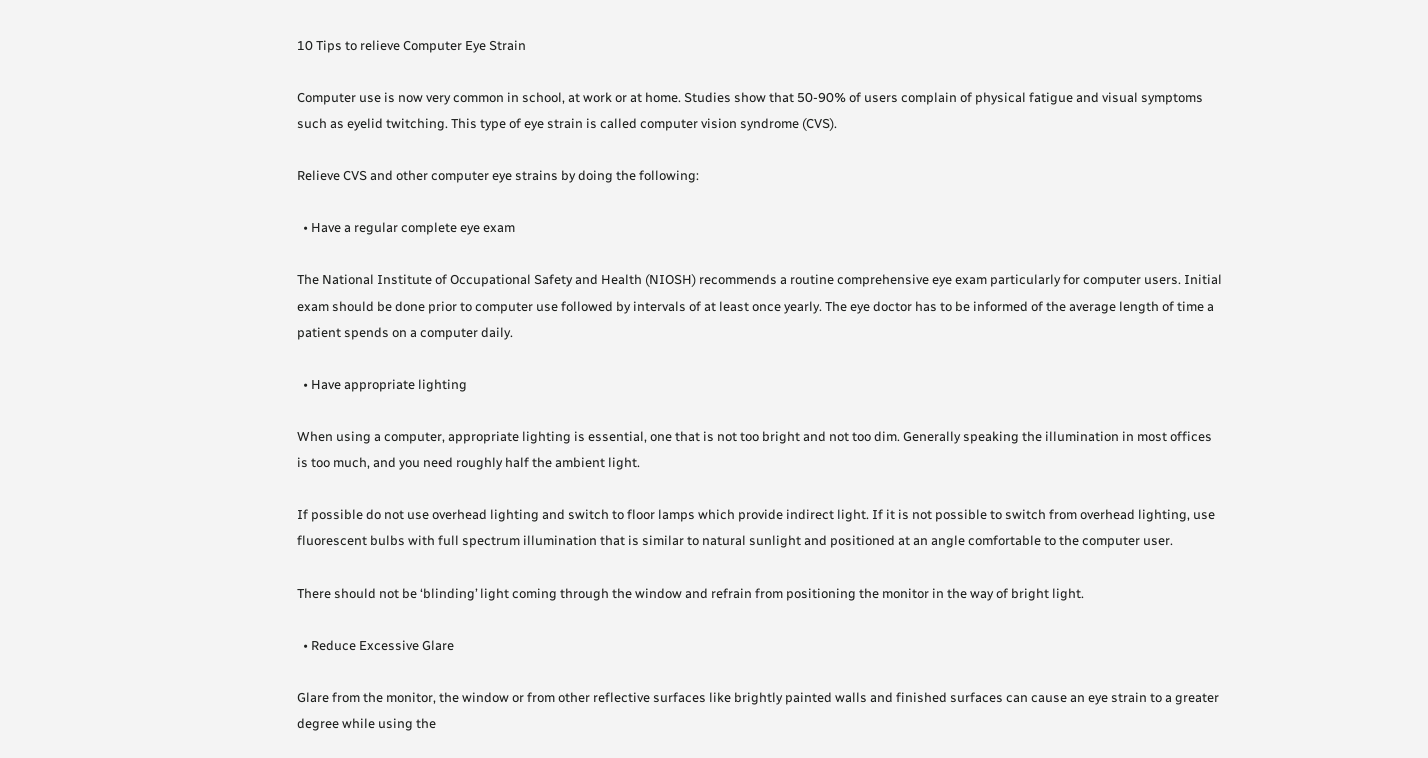10 Tips to relieve Computer Eye Strain

Computer use is now very common in school, at work or at home. Studies show that 50-90% of users complain of physical fatigue and visual symptoms such as eyelid twitching. This type of eye strain is called computer vision syndrome (CVS).

Relieve CVS and other computer eye strains by doing the following:

  • Have a regular complete eye exam

The National Institute of Occupational Safety and Health (NIOSH) recommends a routine comprehensive eye exam particularly for computer users. Initial exam should be done prior to computer use followed by intervals of at least once yearly. The eye doctor has to be informed of the average length of time a patient spends on a computer daily.

  • Have appropriate lighting

When using a computer, appropriate lighting is essential, one that is not too bright and not too dim. Generally speaking the illumination in most offices is too much, and you need roughly half the ambient light.

If possible do not use overhead lighting and switch to floor lamps which provide indirect light. If it is not possible to switch from overhead lighting, use fluorescent bulbs with full spectrum illumination that is similar to natural sunlight and positioned at an angle comfortable to the computer user.

There should not be ‘blinding’ light coming through the window and refrain from positioning the monitor in the way of bright light.

  • Reduce Excessive Glare

Glare from the monitor, the window or from other reflective surfaces like brightly painted walls and finished surfaces can cause an eye strain to a greater degree while using the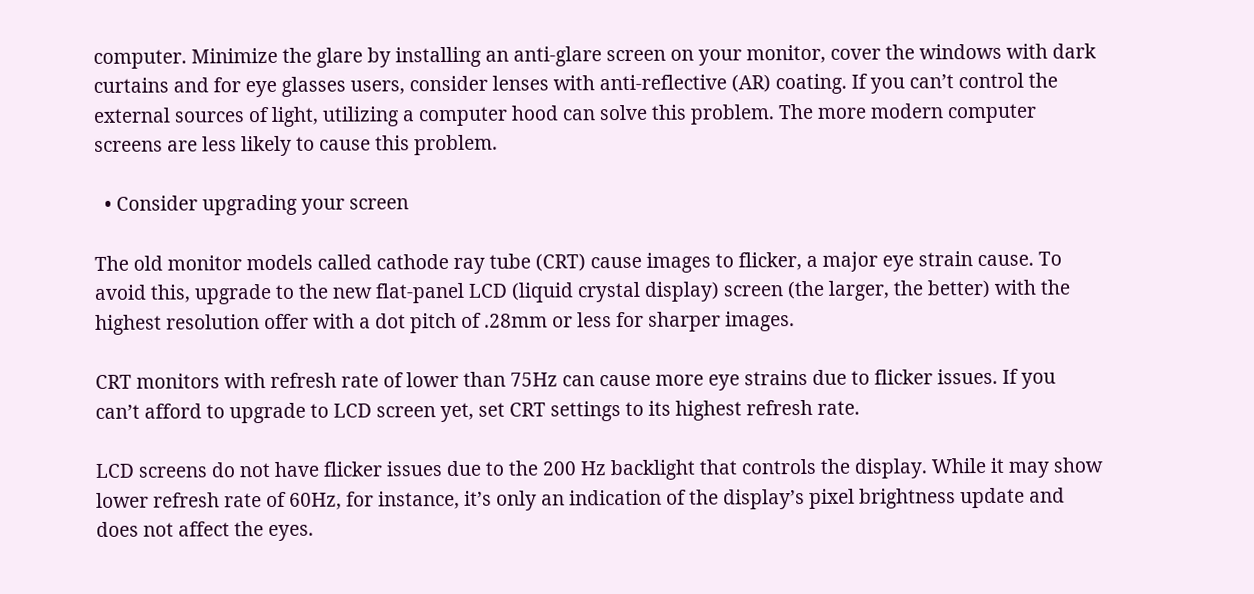computer. Minimize the glare by installing an anti-glare screen on your monitor, cover the windows with dark curtains and for eye glasses users, consider lenses with anti-reflective (AR) coating. If you can’t control the external sources of light, utilizing a computer hood can solve this problem. The more modern computer screens are less likely to cause this problem.

  • Consider upgrading your screen

The old monitor models called cathode ray tube (CRT) cause images to flicker, a major eye strain cause. To avoid this, upgrade to the new flat-panel LCD (liquid crystal display) screen (the larger, the better) with the highest resolution offer with a dot pitch of .28mm or less for sharper images.

CRT monitors with refresh rate of lower than 75Hz can cause more eye strains due to flicker issues. If you can’t afford to upgrade to LCD screen yet, set CRT settings to its highest refresh rate.

LCD screens do not have flicker issues due to the 200 Hz backlight that controls the display. While it may show lower refresh rate of 60Hz, for instance, it’s only an indication of the display’s pixel brightness update and does not affect the eyes.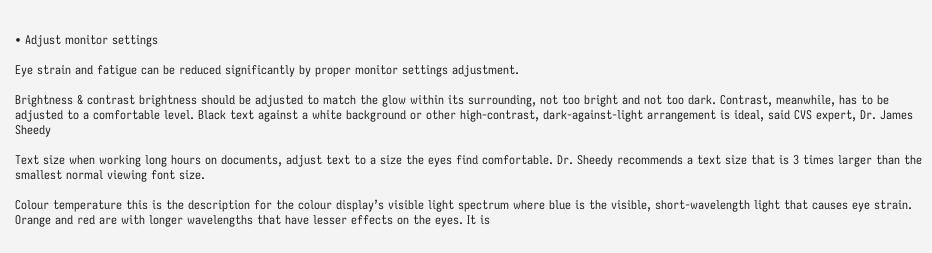• Adjust monitor settings

Eye strain and fatigue can be reduced significantly by proper monitor settings adjustment.

Brightness & contrast brightness should be adjusted to match the glow within its surrounding, not too bright and not too dark. Contrast, meanwhile, has to be adjusted to a comfortable level. Black text against a white background or other high-contrast, dark-against-light arrangement is ideal, said CVS expert, Dr. James Sheedy

Text size when working long hours on documents, adjust text to a size the eyes find comfortable. Dr. Sheedy recommends a text size that is 3 times larger than the smallest normal viewing font size.

Colour temperature this is the description for the colour display’s visible light spectrum where blue is the visible, short-wavelength light that causes eye strain. Orange and red are with longer wavelengths that have lesser effects on the eyes. It is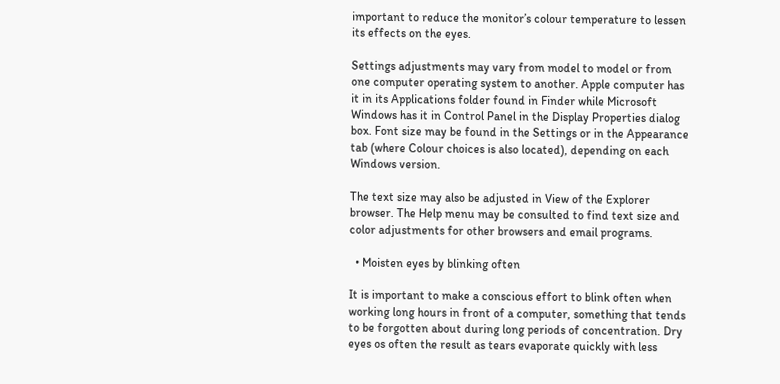important to reduce the monitor’s colour temperature to lessen its effects on the eyes.

Settings adjustments may vary from model to model or from one computer operating system to another. Apple computer has it in its Applications folder found in Finder while Microsoft Windows has it in Control Panel in the Display Properties dialog box. Font size may be found in the Settings or in the Appearance tab (where Colour choices is also located), depending on each Windows version.

The text size may also be adjusted in View of the Explorer browser. The Help menu may be consulted to find text size and color adjustments for other browsers and email programs.

  • Moisten eyes by blinking often

It is important to make a conscious effort to blink often when working long hours in front of a computer, something that tends to be forgotten about during long periods of concentration. Dry eyes os often the result as tears evaporate quickly with less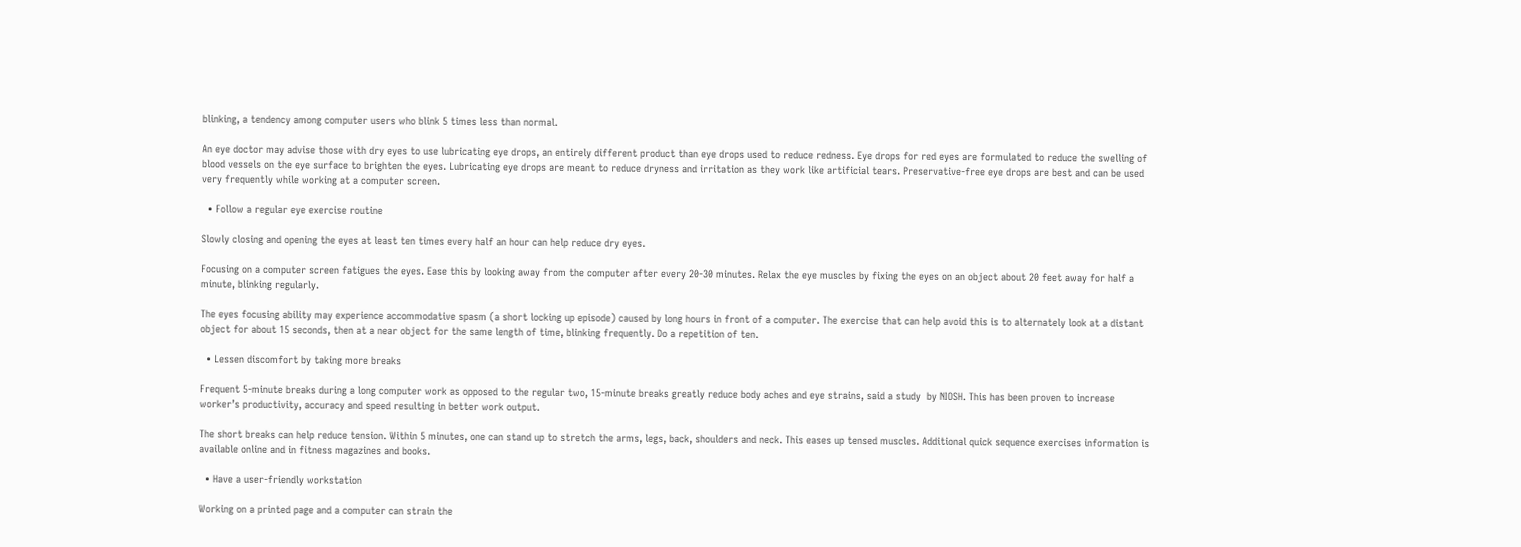blinking, a tendency among computer users who blink 5 times less than normal.

An eye doctor may advise those with dry eyes to use lubricating eye drops, an entirely different product than eye drops used to reduce redness. Eye drops for red eyes are formulated to reduce the swelling of blood vessels on the eye surface to brighten the eyes. Lubricating eye drops are meant to reduce dryness and irritation as they work like artificial tears. Preservative-free eye drops are best and can be used very frequently while working at a computer screen.

  • Follow a regular eye exercise routine

Slowly closing and opening the eyes at least ten times every half an hour can help reduce dry eyes.

Focusing on a computer screen fatigues the eyes. Ease this by looking away from the computer after every 20-30 minutes. Relax the eye muscles by fixing the eyes on an object about 20 feet away for half a minute, blinking regularly.

The eyes focusing ability may experience accommodative spasm (a short locking up episode) caused by long hours in front of a computer. The exercise that can help avoid this is to alternately look at a distant object for about 15 seconds, then at a near object for the same length of time, blinking frequently. Do a repetition of ten.

  • Lessen discomfort by taking more breaks

Frequent 5-minute breaks during a long computer work as opposed to the regular two, 15-minute breaks greatly reduce body aches and eye strains, said a study  by NIOSH. This has been proven to increase worker’s productivity, accuracy and speed resulting in better work output.

The short breaks can help reduce tension. Within 5 minutes, one can stand up to stretch the arms, legs, back, shoulders and neck. This eases up tensed muscles. Additional quick sequence exercises information is available online and in fitness magazines and books.

  • Have a user-friendly workstation

Working on a printed page and a computer can strain the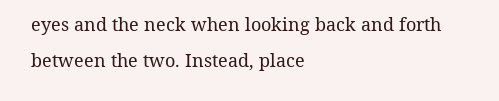eyes and the neck when looking back and forth between the two. Instead, place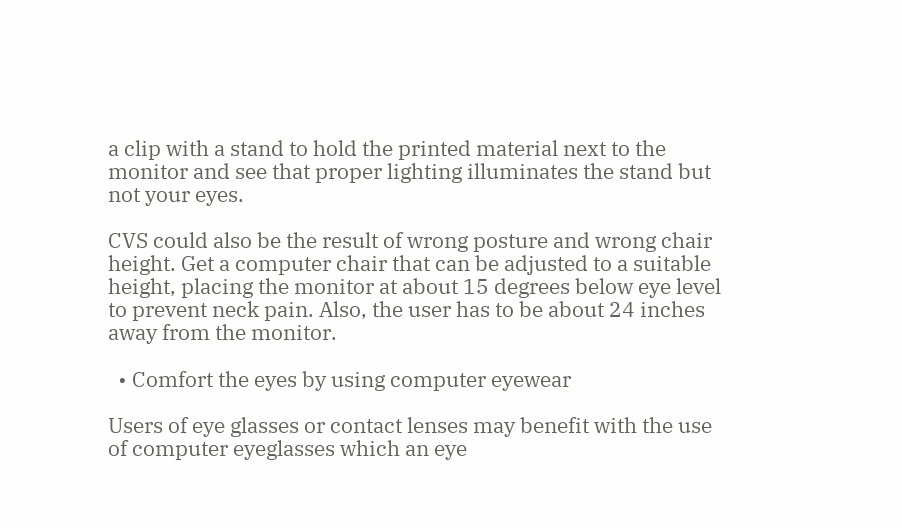a clip with a stand to hold the printed material next to the monitor and see that proper lighting illuminates the stand but not your eyes.

CVS could also be the result of wrong posture and wrong chair height. Get a computer chair that can be adjusted to a suitable height, placing the monitor at about 15 degrees below eye level to prevent neck pain. Also, the user has to be about 24 inches away from the monitor.

  • Comfort the eyes by using computer eyewear

Users of eye glasses or contact lenses may benefit with the use of computer eyeglasses which an eye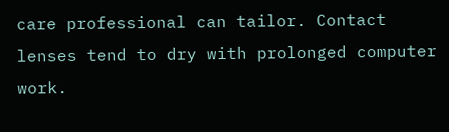care professional can tailor. Contact lenses tend to dry with prolonged computer work.